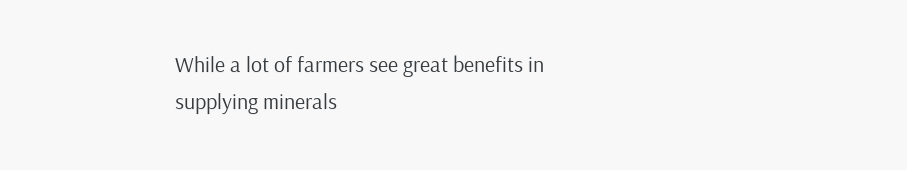While a lot of farmers see great benefits in supplying minerals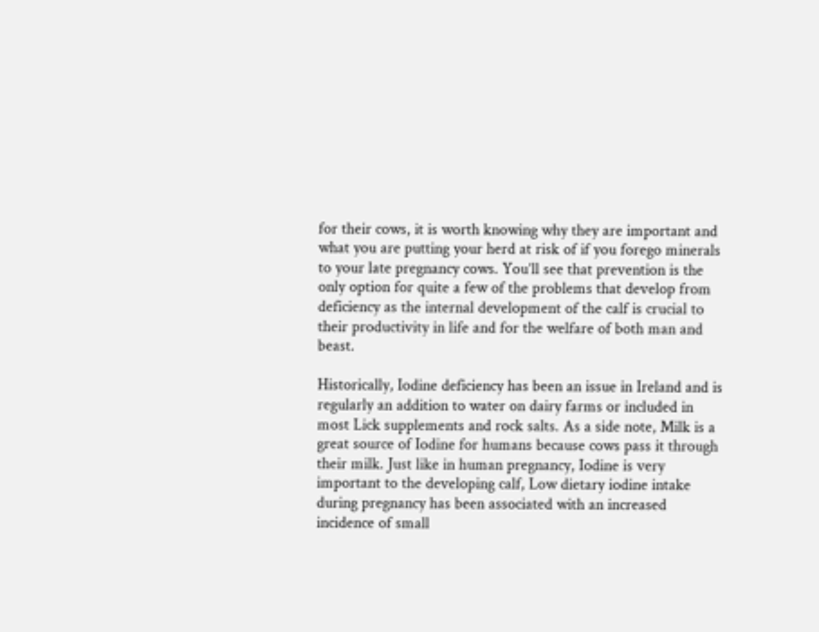for their cows, it is worth knowing why they are important and what you are putting your herd at risk of if you forego minerals to your late pregnancy cows. You’ll see that prevention is the only option for quite a few of the problems that develop from deficiency as the internal development of the calf is crucial to their productivity in life and for the welfare of both man and beast.

Historically, Iodine deficiency has been an issue in Ireland and is regularly an addition to water on dairy farms or included in most Lick supplements and rock salts. As a side note, Milk is a great source of Iodine for humans because cows pass it through their milk. Just like in human pregnancy, Iodine is very important to the developing calf, Low dietary iodine intake during pregnancy has been associated with an increased incidence of small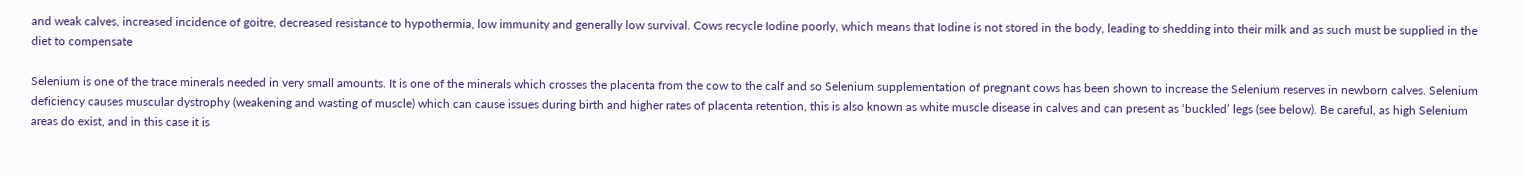and weak calves, increased incidence of goitre, decreased resistance to hypothermia, low immunity and generally low survival. Cows recycle Iodine poorly, which means that Iodine is not stored in the body, leading to shedding into their milk and as such must be supplied in the diet to compensate

Selenium is one of the trace minerals needed in very small amounts. It is one of the minerals which crosses the placenta from the cow to the calf and so Selenium supplementation of pregnant cows has been shown to increase the Selenium reserves in newborn calves. Selenium deficiency causes muscular dystrophy (weakening and wasting of muscle) which can cause issues during birth and higher rates of placenta retention, this is also known as white muscle disease in calves and can present as ‘buckled’ legs (see below). Be careful, as high Selenium areas do exist, and in this case it is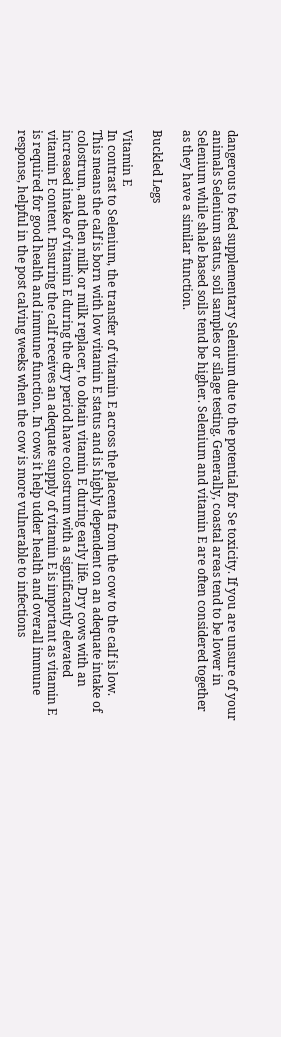dangerous to feed supplementary Selenium due to the potential for Se toxicity. If you are unsure of your animals Selenium status, soil samples or silage testing. Generally, coastal areas tend to be lower in Selenium while shale based soils tend be higher. Selenium and vitamin E are often considered together as they have a similar function.

Buckled Legs

Vitamin E
In contrast to Selenium, the transfer of vitamin E across the placenta from the cow to the calf is low. This means the calf is born with low vitamin E status and is highly dependent on an adequate intake of colostrum, and then milk or milk replacer, to obtain vitamin E during early life. Dry cows with an increased intake of vitamin E during the dry period have colostrum with a significantly elevated vitamin E content. Ensuring the calf receives an adequate supply of vitamin E is important as vitamin E is required for good health and immune function. In cows it help udder health and overall immune response, helpful in the post calving weeks when the cow is more vulnerable to infections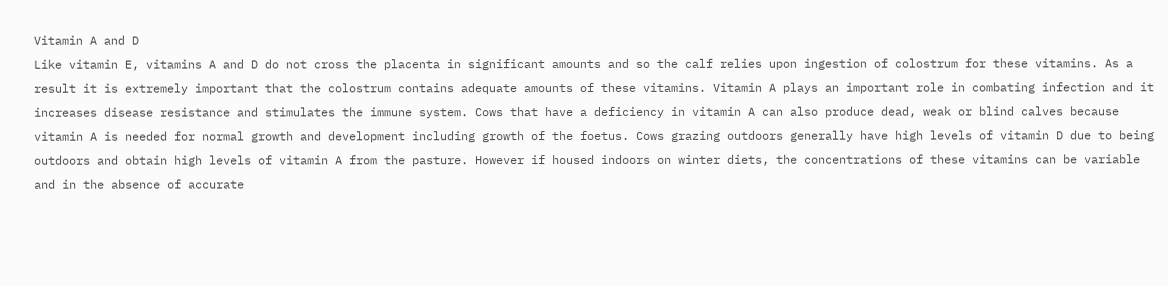Vitamin A and D
Like vitamin E, vitamins A and D do not cross the placenta in significant amounts and so the calf relies upon ingestion of colostrum for these vitamins. As a result it is extremely important that the colostrum contains adequate amounts of these vitamins. Vitamin A plays an important role in combating infection and it increases disease resistance and stimulates the immune system. Cows that have a deficiency in vitamin A can also produce dead, weak or blind calves because vitamin A is needed for normal growth and development including growth of the foetus. Cows grazing outdoors generally have high levels of vitamin D due to being outdoors and obtain high levels of vitamin A from the pasture. However if housed indoors on winter diets, the concentrations of these vitamins can be variable and in the absence of accurate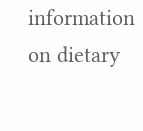information on dietary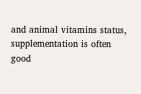and animal vitamins status, supplementation is often good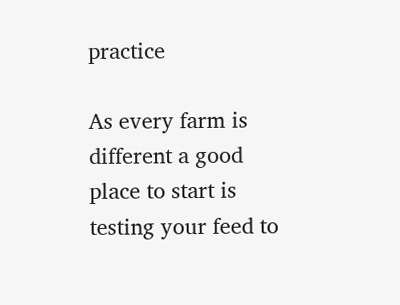practice

As every farm is different a good place to start is testing your feed to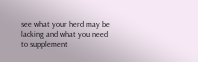see what your herd may be lacking and what you need to supplement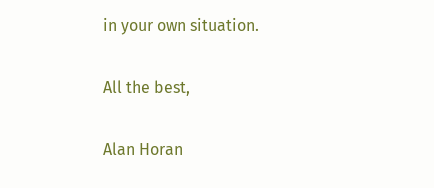in your own situation.

All the best,

Alan Horan